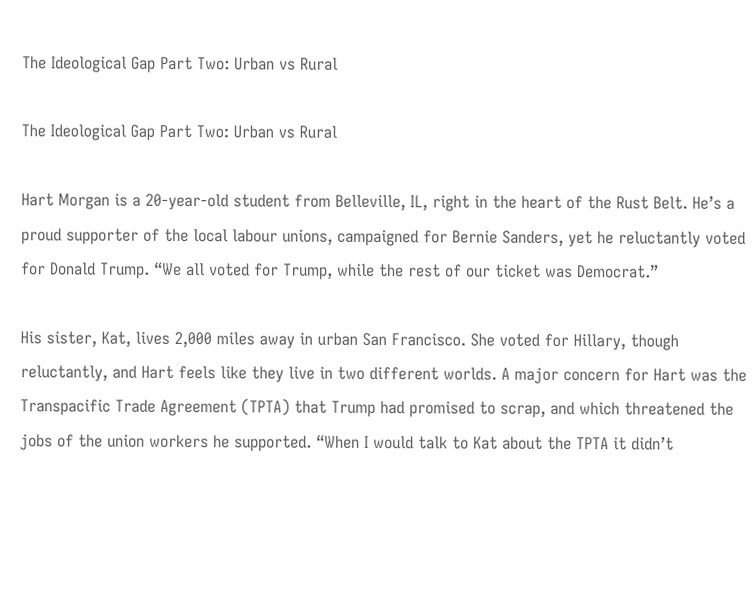The Ideological Gap Part Two: Urban vs Rural

The Ideological Gap Part Two: Urban vs Rural

Hart Morgan is a 20-year-old student from Belleville, IL, right in the heart of the Rust Belt. He’s a proud supporter of the local labour unions, campaigned for Bernie Sanders, yet he reluctantly voted for Donald Trump. “We all voted for Trump, while the rest of our ticket was Democrat.”

His sister, Kat, lives 2,000 miles away in urban San Francisco. She voted for Hillary, though reluctantly, and Hart feels like they live in two different worlds. A major concern for Hart was the Transpacific Trade Agreement (TPTA) that Trump had promised to scrap, and which threatened the jobs of the union workers he supported. “When I would talk to Kat about the TPTA it didn’t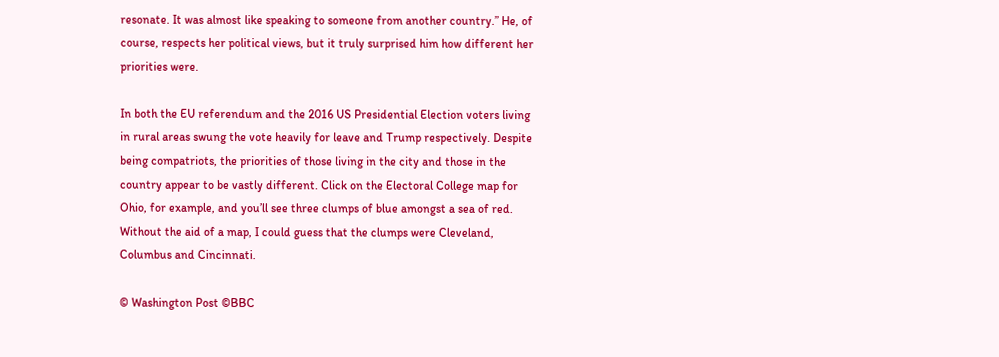resonate. It was almost like speaking to someone from another country.” He, of course, respects her political views, but it truly surprised him how different her priorities were.

In both the EU referendum and the 2016 US Presidential Election voters living in rural areas swung the vote heavily for leave and Trump respectively. Despite being compatriots, the priorities of those living in the city and those in the country appear to be vastly different. Click on the Electoral College map for Ohio, for example, and you’ll see three clumps of blue amongst a sea of red. Without the aid of a map, I could guess that the clumps were Cleveland, Columbus and Cincinnati.

© Washington Post ©BBC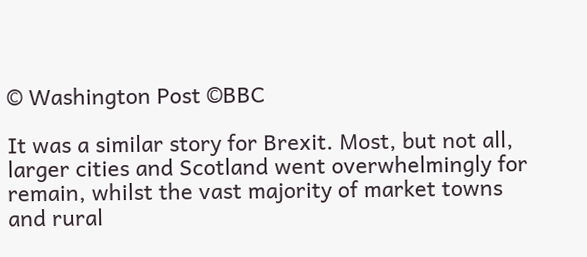© Washington Post ©BBC

It was a similar story for Brexit. Most, but not all, larger cities and Scotland went overwhelmingly for remain, whilst the vast majority of market towns and rural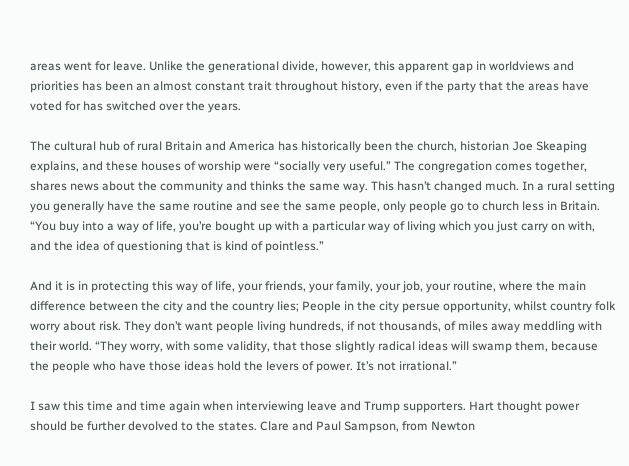areas went for leave. Unlike the generational divide, however, this apparent gap in worldviews and priorities has been an almost constant trait throughout history, even if the party that the areas have voted for has switched over the years.

The cultural hub of rural Britain and America has historically been the church, historian Joe Skeaping explains, and these houses of worship were “socially very useful.” The congregation comes together, shares news about the community and thinks the same way. This hasn’t changed much. In a rural setting you generally have the same routine and see the same people, only people go to church less in Britain. “You buy into a way of life, you’re bought up with a particular way of living which you just carry on with, and the idea of questioning that is kind of pointless.”

And it is in protecting this way of life, your friends, your family, your job, your routine, where the main difference between the city and the country lies; People in the city persue opportunity, whilst country folk worry about risk. They don’t want people living hundreds, if not thousands, of miles away meddling with their world. “They worry, with some validity, that those slightly radical ideas will swamp them, because the people who have those ideas hold the levers of power. It’s not irrational.”

I saw this time and time again when interviewing leave and Trump supporters. Hart thought power should be further devolved to the states. Clare and Paul Sampson, from Newton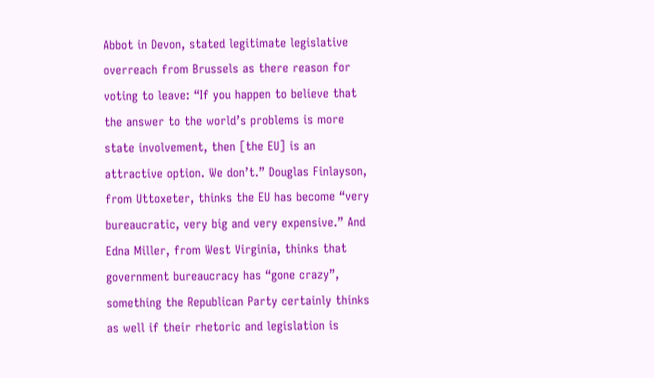Abbot in Devon, stated legitimate legislative overreach from Brussels as there reason for voting to leave: “If you happen to believe that the answer to the world’s problems is more state involvement, then [the EU] is an attractive option. We don’t.” Douglas Finlayson, from Uttoxeter, thinks the EU has become “very bureaucratic, very big and very expensive.” And Edna Miller, from West Virginia, thinks that government bureaucracy has “gone crazy”, something the Republican Party certainly thinks as well if their rhetoric and legislation is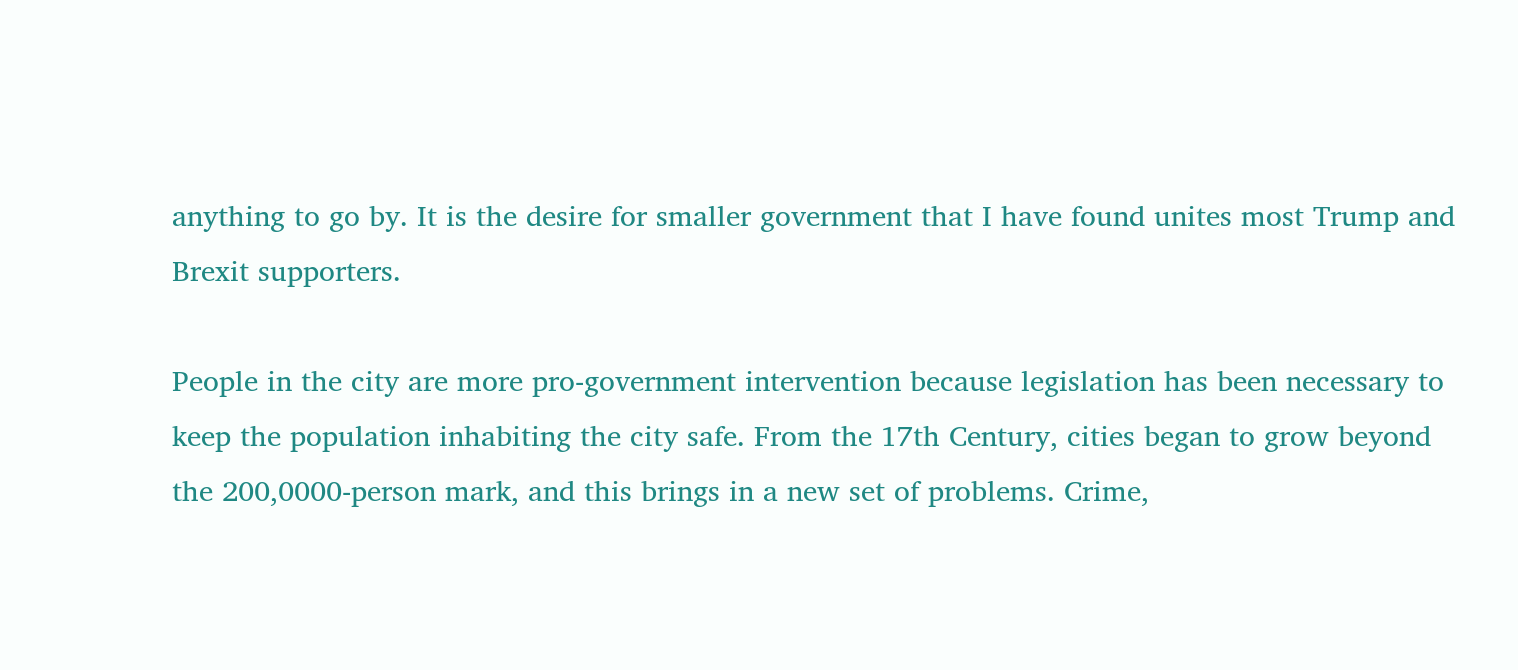anything to go by. It is the desire for smaller government that I have found unites most Trump and Brexit supporters.

People in the city are more pro-government intervention because legislation has been necessary to keep the population inhabiting the city safe. From the 17th Century, cities began to grow beyond the 200,0000-person mark, and this brings in a new set of problems. Crime,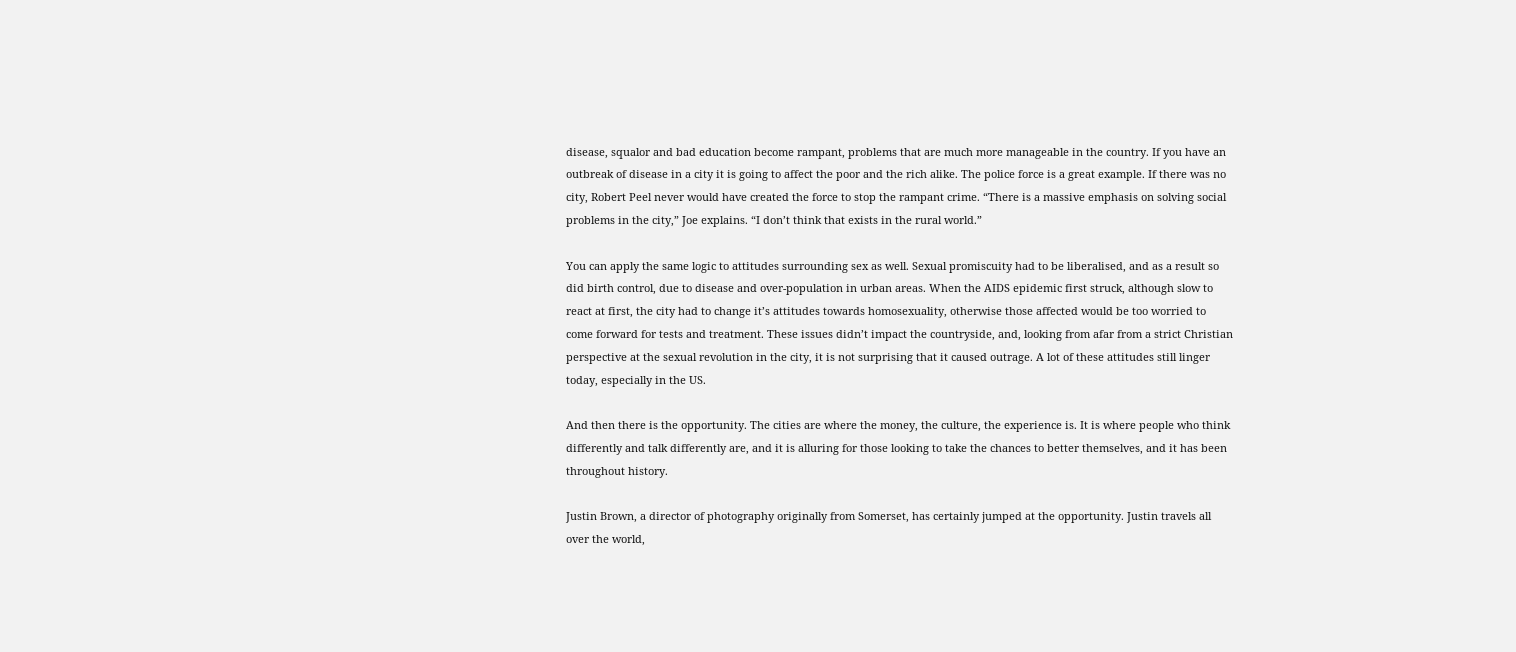disease, squalor and bad education become rampant, problems that are much more manageable in the country. If you have an outbreak of disease in a city it is going to affect the poor and the rich alike. The police force is a great example. If there was no city, Robert Peel never would have created the force to stop the rampant crime. “There is a massive emphasis on solving social problems in the city,” Joe explains. “I don’t think that exists in the rural world.”

You can apply the same logic to attitudes surrounding sex as well. Sexual promiscuity had to be liberalised, and as a result so did birth control, due to disease and over-population in urban areas. When the AIDS epidemic first struck, although slow to react at first, the city had to change it’s attitudes towards homosexuality, otherwise those affected would be too worried to come forward for tests and treatment. These issues didn’t impact the countryside, and, looking from afar from a strict Christian perspective at the sexual revolution in the city, it is not surprising that it caused outrage. A lot of these attitudes still linger today, especially in the US.

And then there is the opportunity. The cities are where the money, the culture, the experience is. It is where people who think differently and talk differently are, and it is alluring for those looking to take the chances to better themselves, and it has been throughout history.

Justin Brown, a director of photography originally from Somerset, has certainly jumped at the opportunity. Justin travels all over the world,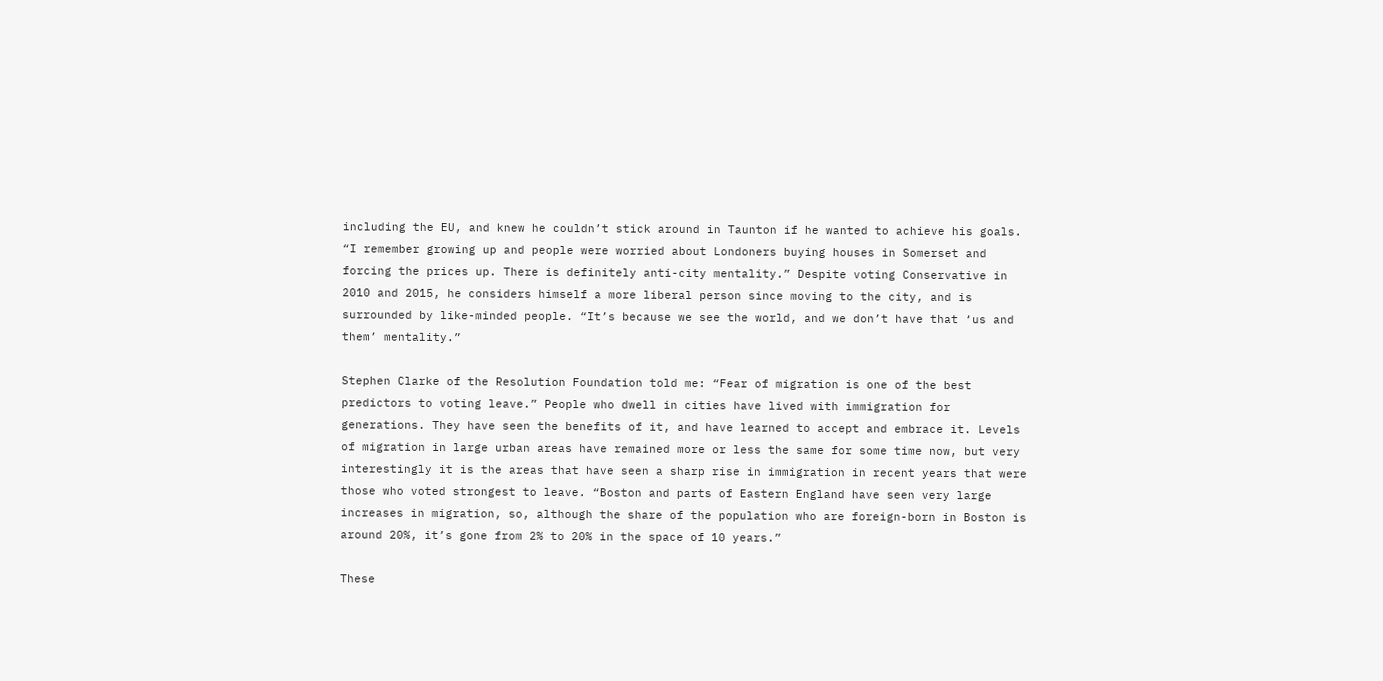including the EU, and knew he couldn’t stick around in Taunton if he wanted to achieve his goals. “I remember growing up and people were worried about Londoners buying houses in Somerset and forcing the prices up. There is definitely anti-city mentality.” Despite voting Conservative in 2010 and 2015, he considers himself a more liberal person since moving to the city, and is surrounded by like-minded people. “It’s because we see the world, and we don’t have that ‘us and them’ mentality.”

Stephen Clarke of the Resolution Foundation told me: “Fear of migration is one of the best predictors to voting leave.” People who dwell in cities have lived with immigration for generations. They have seen the benefits of it, and have learned to accept and embrace it. Levels of migration in large urban areas have remained more or less the same for some time now, but very interestingly it is the areas that have seen a sharp rise in immigration in recent years that were those who voted strongest to leave. “Boston and parts of Eastern England have seen very large increases in migration, so, although the share of the population who are foreign-born in Boston is around 20%, it’s gone from 2% to 20% in the space of 10 years.”

These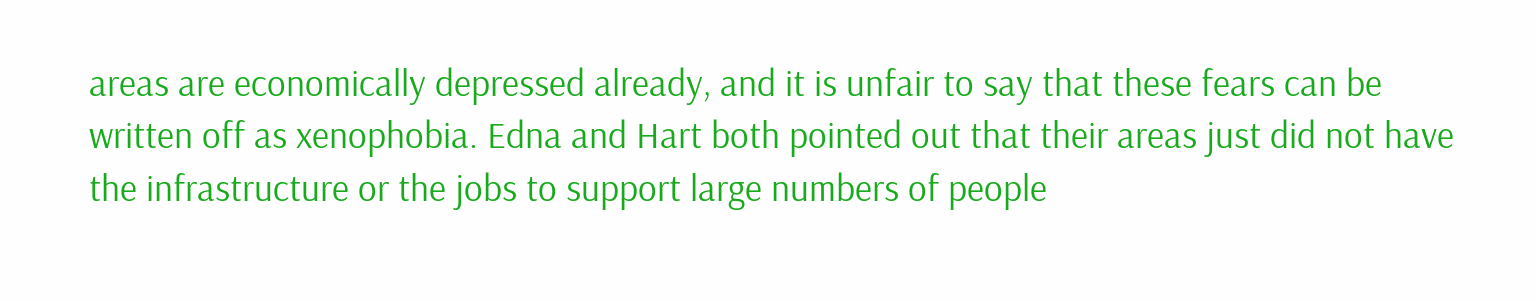areas are economically depressed already, and it is unfair to say that these fears can be written off as xenophobia. Edna and Hart both pointed out that their areas just did not have the infrastructure or the jobs to support large numbers of people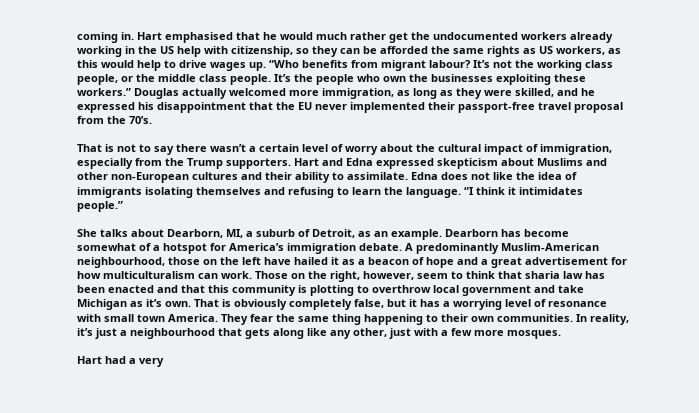coming in. Hart emphasised that he would much rather get the undocumented workers already working in the US help with citizenship, so they can be afforded the same rights as US workers, as this would help to drive wages up. “Who benefits from migrant labour? It’s not the working class people, or the middle class people. It’s the people who own the businesses exploiting these workers.” Douglas actually welcomed more immigration, as long as they were skilled, and he expressed his disappointment that the EU never implemented their passport-free travel proposal from the 70’s.

That is not to say there wasn’t a certain level of worry about the cultural impact of immigration, especially from the Trump supporters. Hart and Edna expressed skepticism about Muslims and other non-European cultures and their ability to assimilate. Edna does not like the idea of immigrants isolating themselves and refusing to learn the language. “I think it intimidates people.”

She talks about Dearborn, MI, a suburb of Detroit, as an example. Dearborn has become somewhat of a hotspot for America’s immigration debate. A predominantly Muslim-American neighbourhood, those on the left have hailed it as a beacon of hope and a great advertisement for how multiculturalism can work. Those on the right, however, seem to think that sharia law has been enacted and that this community is plotting to overthrow local government and take Michigan as it’s own. That is obviously completely false, but it has a worrying level of resonance with small town America. They fear the same thing happening to their own communities. In reality, it’s just a neighbourhood that gets along like any other, just with a few more mosques.

Hart had a very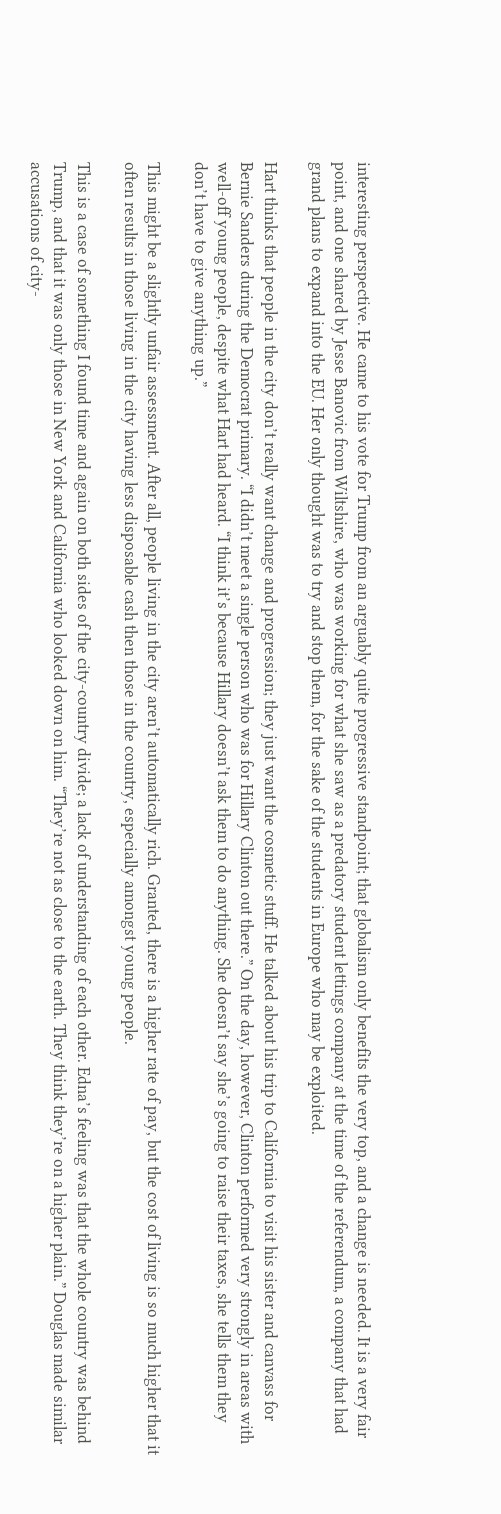interesting perspective. He came to his vote for Trump from an arguably quite progressive standpoint; that globalism only benefits the very top, and a change is needed. It is a very fair point, and one shared by Jesse Banovic from Wiltshire, who was working for what she saw as a predatory student lettings company at the time of the referendum, a company that had grand plans to expand into the EU. Her only thought was to try and stop them, for the sake of the students in Europe who may be exploited.

Hart thinks that people in the city don’t really want change and progression; they just want the cosmetic stuff. He talked about his trip to California to visit his sister and canvass for Bernie Sanders during the Democrat primary. “I didn’t meet a single person who was for Hillary Clinton out there.” On the day, however, Clinton performed very strongly in areas with well-off young people, despite what Hart had heard. “I think it’s because Hillary doesn’t ask them to do anything. She doesn’t say she’s going to raise their taxes, she tells them they don’t have to give anything up.”

This might be a slightly unfair assessment. After all, people living in the city aren’t automatically rich. Granted, there is a higher rate of pay, but the cost of living is so much higher that it often results in those living in the city having less disposable cash then those in the country, especially amongst young people.

This is a case of something I found time and again on both sides of the city-country divide; a lack of understanding of each other. Edna’s feeling was that the whole country was behind Trump, and that it was only those in New York and California who looked down on him. “They’re not as close to the earth. They think they’re on a higher plain.” Douglas made similar accusations of city-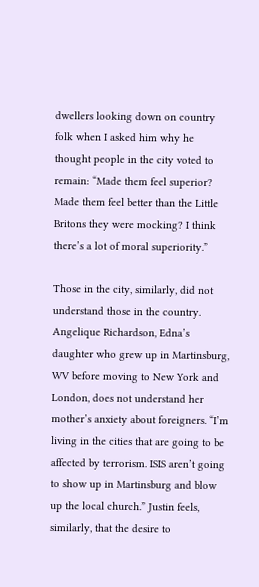dwellers looking down on country folk when I asked him why he thought people in the city voted to remain: “Made them feel superior? Made them feel better than the Little Britons they were mocking? I think there’s a lot of moral superiority.”

Those in the city, similarly, did not understand those in the country. Angelique Richardson, Edna’s daughter who grew up in Martinsburg, WV before moving to New York and London, does not understand her mother’s anxiety about foreigners. “I’m living in the cities that are going to be affected by terrorism. ISIS aren’t going to show up in Martinsburg and blow up the local church.” Justin feels, similarly, that the desire to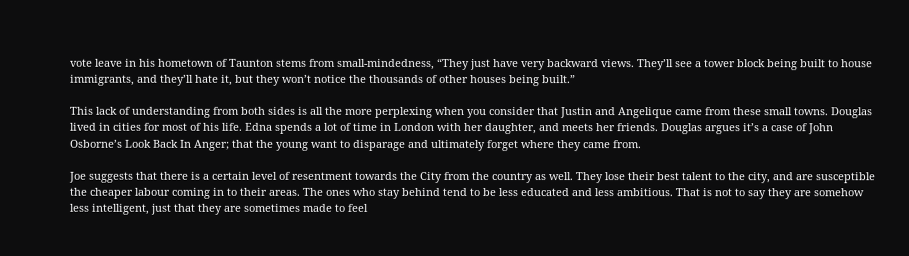vote leave in his hometown of Taunton stems from small-mindedness, “They just have very backward views. They’ll see a tower block being built to house immigrants, and they’ll hate it, but they won’t notice the thousands of other houses being built.”

This lack of understanding from both sides is all the more perplexing when you consider that Justin and Angelique came from these small towns. Douglas lived in cities for most of his life. Edna spends a lot of time in London with her daughter, and meets her friends. Douglas argues it’s a case of John Osborne’s Look Back In Anger; that the young want to disparage and ultimately forget where they came from.

Joe suggests that there is a certain level of resentment towards the City from the country as well. They lose their best talent to the city, and are susceptible the cheaper labour coming in to their areas. The ones who stay behind tend to be less educated and less ambitious. That is not to say they are somehow less intelligent, just that they are sometimes made to feel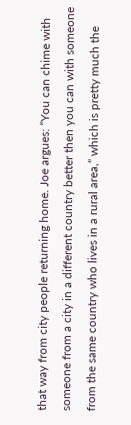that way from city people returning home. Joe argues: “You can chime with someone from a city in a different country better then you can with someone from the same country who lives in a rural area,” which is pretty much the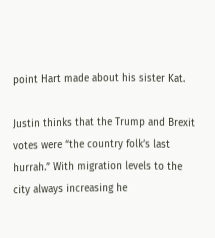point Hart made about his sister Kat.

Justin thinks that the Trump and Brexit votes were “the country folk’s last hurrah.” With migration levels to the city always increasing he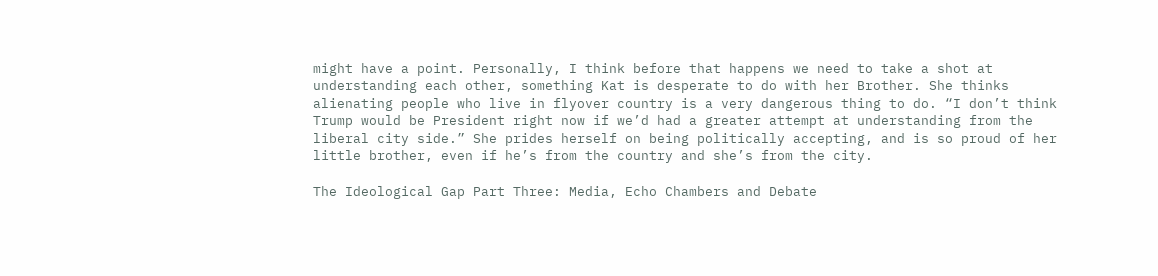might have a point. Personally, I think before that happens we need to take a shot at understanding each other, something Kat is desperate to do with her Brother. She thinks alienating people who live in flyover country is a very dangerous thing to do. “I don’t think Trump would be President right now if we’d had a greater attempt at understanding from the liberal city side.” She prides herself on being politically accepting, and is so proud of her little brother, even if he’s from the country and she’s from the city.

The Ideological Gap Part Three: Media, Echo Chambers and Debate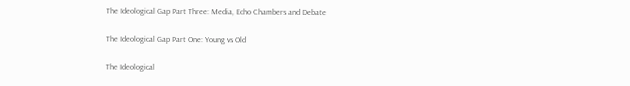The Ideological Gap Part Three: Media, Echo Chambers and Debate

The Ideological Gap Part One: Young vs Old

The Ideological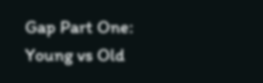Gap Part One: Young vs Old